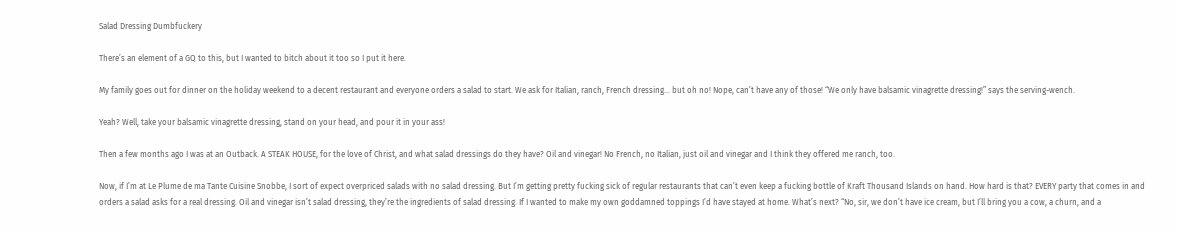Salad Dressing Dumbfuckery

There’s an element of a GQ to this, but I wanted to bitch about it too so I put it here.

My family goes out for dinner on the holiday weekend to a decent restaurant and everyone orders a salad to start. We ask for Italian, ranch, French dressing… but oh no! Nope, can’t have any of those! “We only have balsamic vinagrette dressing!” says the serving-wench.

Yeah? Well, take your balsamic vinagrette dressing, stand on your head, and pour it in your ass!

Then a few months ago I was at an Outback. A STEAK HOUSE, for the love of Christ, and what salad dressings do they have? Oil and vinegar! No French, no Italian, just oil and vinegar and I think they offered me ranch, too.

Now, if I’m at Le Plume de ma Tante Cuisine Snobbe, I sort of expect overpriced salads with no salad dressing. But I’m getting pretty fucking sick of regular restaurants that can’t even keep a fucking bottle of Kraft Thousand Islands on hand. How hard is that? EVERY party that comes in and orders a salad asks for a real dressing. Oil and vinegar isn’t salad dressing, they’re the ingredients of salad dressing. If I wanted to make my own goddamned toppings I’d have stayed at home. What’s next? “No, sir, we don’t have ice cream, but I’ll bring you a cow, a churn, and a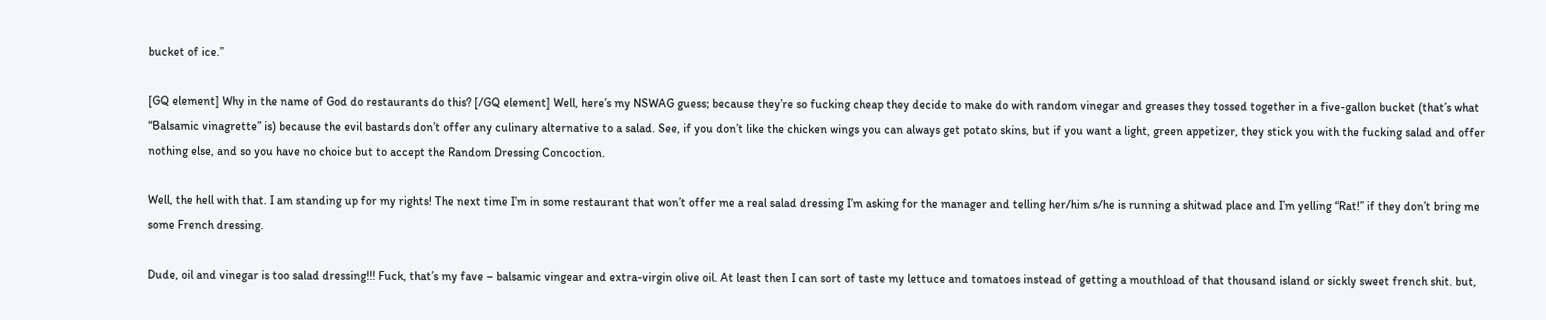bucket of ice.”

[GQ element] Why in the name of God do restaurants do this? [/GQ element] Well, here’s my NSWAG guess; because they’re so fucking cheap they decide to make do with random vinegar and greases they tossed together in a five-gallon bucket (that’s what “Balsamic vinagrette” is) because the evil bastards don’t offer any culinary alternative to a salad. See, if you don’t like the chicken wings you can always get potato skins, but if you want a light, green appetizer, they stick you with the fucking salad and offer nothing else, and so you have no choice but to accept the Random Dressing Concoction.

Well, the hell with that. I am standing up for my rights! The next time I’m in some restaurant that won’t offer me a real salad dressing I’m asking for the manager and telling her/him s/he is running a shitwad place and I’m yelling “Rat!” if they don’t bring me some French dressing.

Dude, oil and vinegar is too salad dressing!!! Fuck, that’s my fave – balsamic vingear and extra-virgin olive oil. At least then I can sort of taste my lettuce and tomatoes instead of getting a mouthload of that thousand island or sickly sweet french shit. but,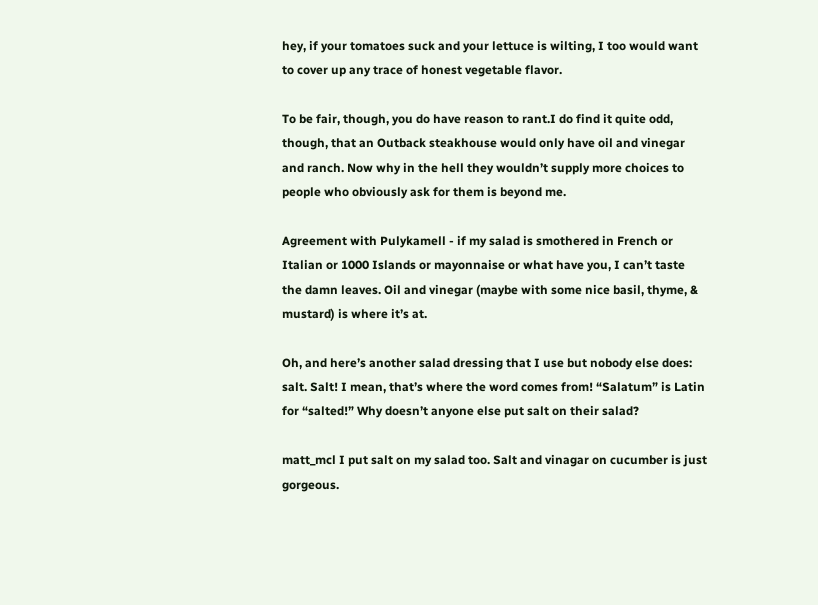hey, if your tomatoes suck and your lettuce is wilting, I too would want to cover up any trace of honest vegetable flavor.

To be fair, though, you do have reason to rant.I do find it quite odd, though, that an Outback steakhouse would only have oil and vinegar and ranch. Now why in the hell they wouldn’t supply more choices to people who obviously ask for them is beyond me.

Agreement with Pulykamell - if my salad is smothered in French or Italian or 1000 Islands or mayonnaise or what have you, I can’t taste the damn leaves. Oil and vinegar (maybe with some nice basil, thyme, & mustard) is where it’s at.

Oh, and here’s another salad dressing that I use but nobody else does: salt. Salt! I mean, that’s where the word comes from! “Salatum” is Latin for “salted!” Why doesn’t anyone else put salt on their salad?

matt_mcl I put salt on my salad too. Salt and vinagar on cucumber is just gorgeous.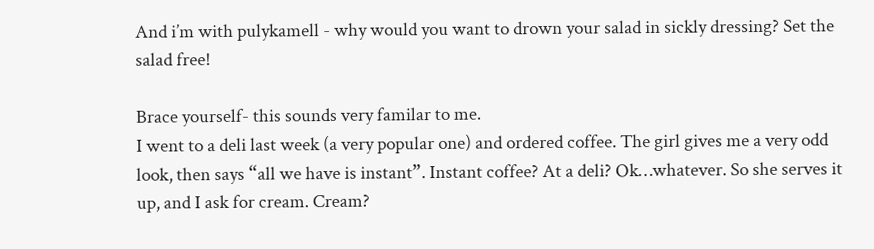And i’m with pulykamell - why would you want to drown your salad in sickly dressing? Set the salad free!

Brace yourself- this sounds very familar to me.
I went to a deli last week (a very popular one) and ordered coffee. The girl gives me a very odd look, then says “all we have is instant”. Instant coffee? At a deli? Ok…whatever. So she serves it up, and I ask for cream. Cream?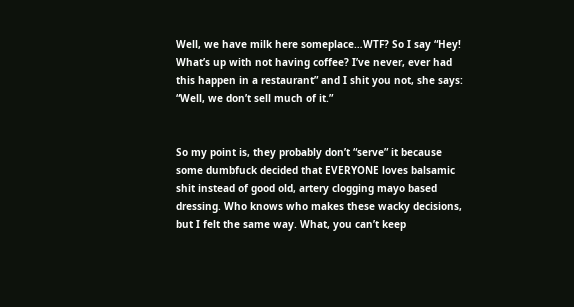Well, we have milk here someplace…WTF? So I say “Hey! What’s up with not having coffee? I’ve never, ever had this happen in a restaurant” and I shit you not, she says: “Well, we don’t sell much of it.”


So my point is, they probably don’t “serve” it because some dumbfuck decided that EVERYONE loves balsamic shit instead of good old, artery clogging mayo based dressing. Who knows who makes these wacky decisions, but I felt the same way. What, you can’t keep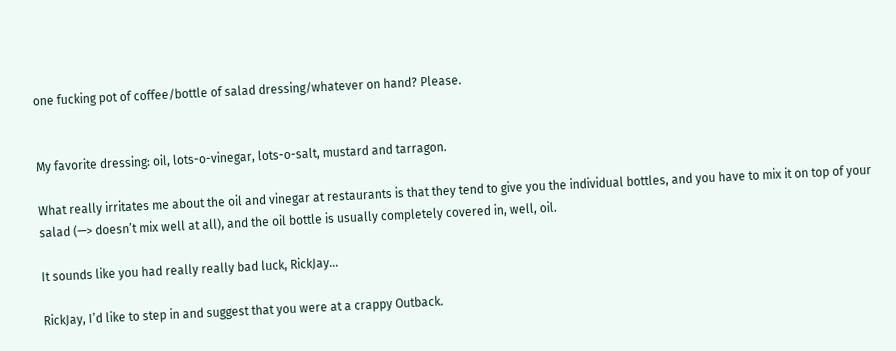one fucking pot of coffee/bottle of salad dressing/whatever on hand? Please.


My favorite dressing: oil, lots-o-vinegar, lots-o-salt, mustard and tarragon.

What really irritates me about the oil and vinegar at restaurants is that they tend to give you the individual bottles, and you have to mix it on top of your salad (—> doesn’t mix well at all), and the oil bottle is usually completely covered in, well, oil.

It sounds like you had really really bad luck, RickJay…

RickJay, I’d like to step in and suggest that you were at a crappy Outback.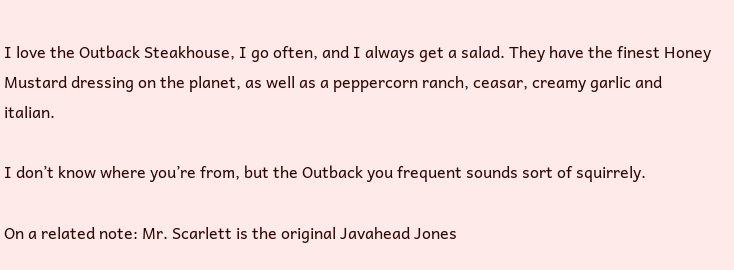I love the Outback Steakhouse, I go often, and I always get a salad. They have the finest Honey Mustard dressing on the planet, as well as a peppercorn ranch, ceasar, creamy garlic and italian.

I don’t know where you’re from, but the Outback you frequent sounds sort of squirrely.

On a related note: Mr. Scarlett is the original Javahead Jones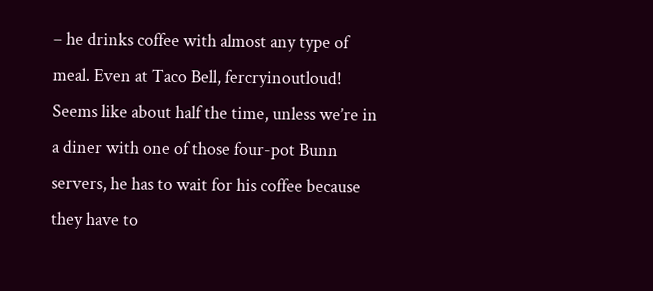– he drinks coffee with almost any type of meal. Even at Taco Bell, fercryinoutloud! Seems like about half the time, unless we’re in a diner with one of those four-pot Bunn servers, he has to wait for his coffee because they have to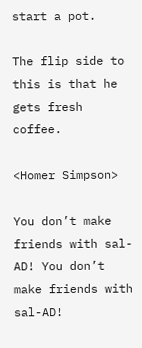start a pot.

The flip side to this is that he gets fresh coffee.

<Homer Simpson>

You don’t make friends with sal-AD! You don’t make friends with sal-AD!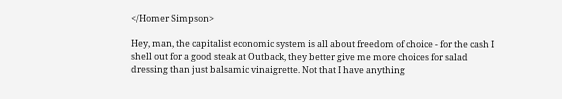</Homer Simpson>

Hey, man, the capitalist economic system is all about freedom of choice - for the cash I shell out for a good steak at Outback, they better give me more choices for salad dressing than just balsamic vinaigrette. Not that I have anything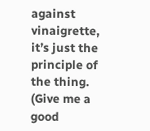against vinaigrette, it’s just the principle of the thing. (Give me a good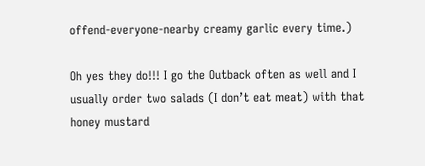offend-everyone-nearby creamy garlic every time.)

Oh yes they do!!! I go the Outback often as well and I usually order two salads (I don’t eat meat) with that honey mustard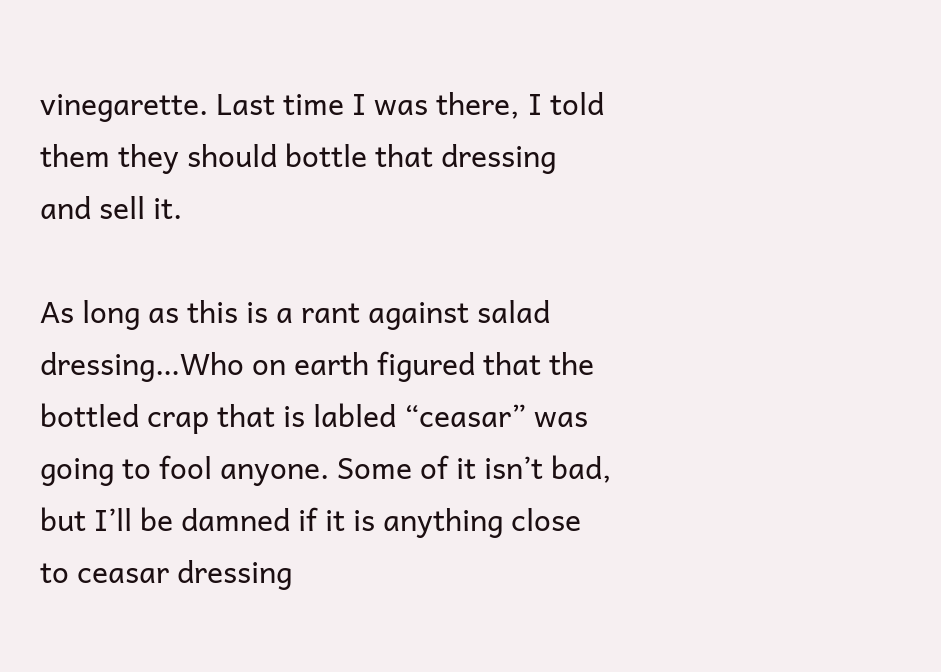vinegarette. Last time I was there, I told them they should bottle that dressing and sell it.

As long as this is a rant against salad dressing…Who on earth figured that the bottled crap that is labled “ceasar” was going to fool anyone. Some of it isn’t bad, but I’ll be damned if it is anything close to ceasar dressing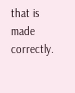that is made correctly.